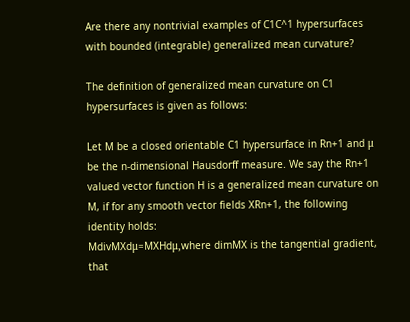Are there any nontrivial examples of C1C^1 hypersurfaces with bounded (integrable) generalized mean curvature?

The definition of generalized mean curvature on C1 hypersurfaces is given as follows:

Let M be a closed orientable C1 hypersurface in Rn+1 and μ be the n-dimensional Hausdorff measure. We say the Rn+1 valued vector function H is a generalized mean curvature on M, if for any smooth vector fields XRn+1, the following identity holds:
MdivMXdμ=MXHdμ,where dimMX is the tangential gradient, that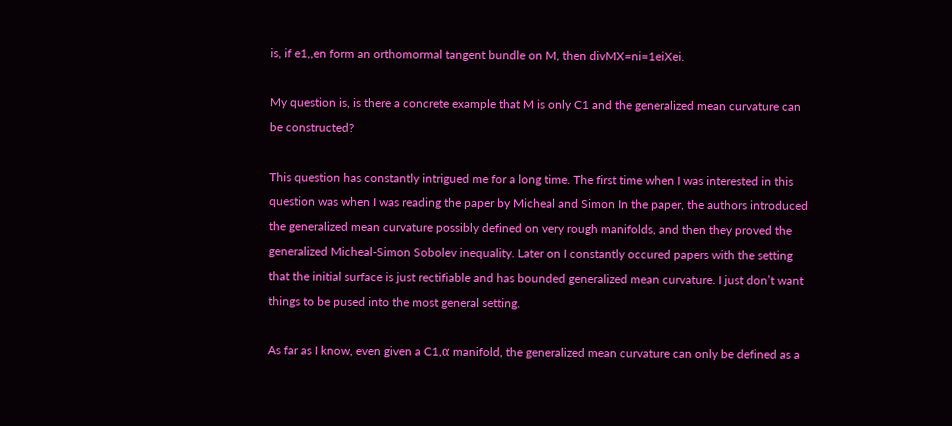is, if e1,,en form an orthomormal tangent bundle on M, then divMX=ni=1eiXei.

My question is, is there a concrete example that M is only C1 and the generalized mean curvature can be constructed?

This question has constantly intrigued me for a long time. The first time when I was interested in this question was when I was reading the paper by Micheal and Simon In the paper, the authors introduced the generalized mean curvature possibly defined on very rough manifolds, and then they proved the generalized Micheal-Simon Sobolev inequality. Later on I constantly occured papers with the setting that the initial surface is just rectifiable and has bounded generalized mean curvature. I just don’t want things to be pused into the most general setting.

As far as I know, even given a C1,α manifold, the generalized mean curvature can only be defined as a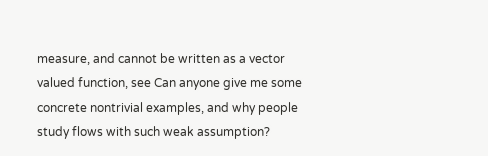measure, and cannot be written as a vector valued function, see Can anyone give me some concrete nontrivial examples, and why people study flows with such weak assumption?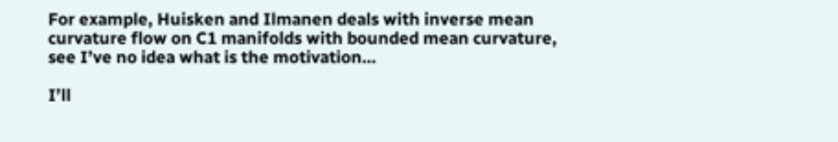For example, Huisken and Ilmanen deals with inverse mean curvature flow on C1 manifolds with bounded mean curvature, see I’ve no idea what is the motivation…

I’ll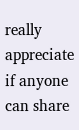really appreciate if anyone can share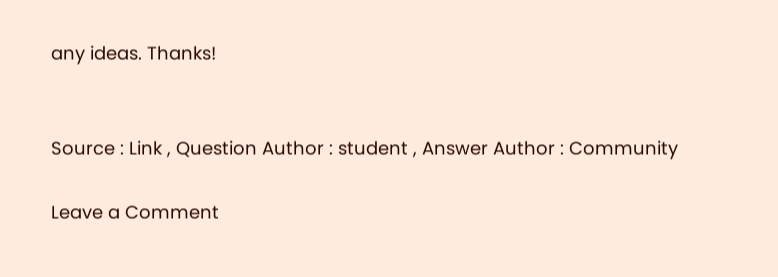any ideas. Thanks!


Source : Link , Question Author : student , Answer Author : Community

Leave a Comment